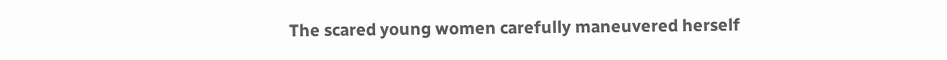The scared young women carefully maneuvered herself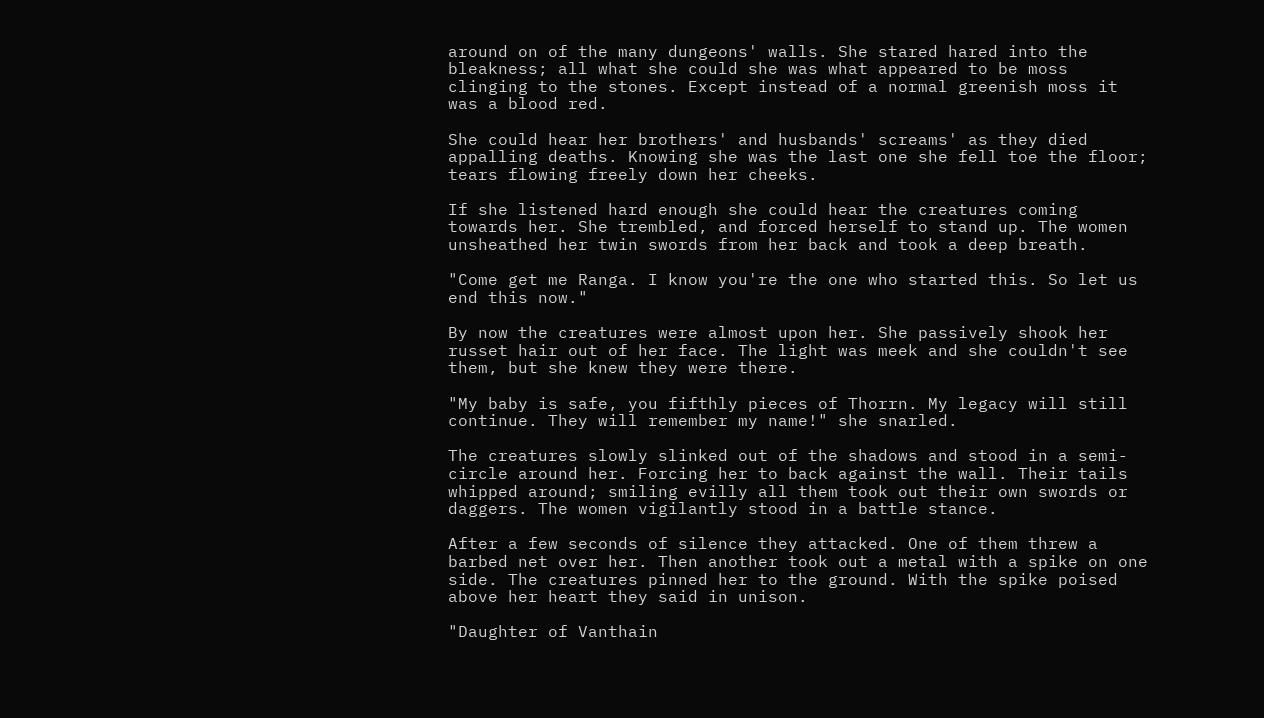around on of the many dungeons' walls. She stared hared into the bleakness; all what she could she was what appeared to be moss clinging to the stones. Except instead of a normal greenish moss it was a blood red.

She could hear her brothers' and husbands' screams' as they died appalling deaths. Knowing she was the last one she fell toe the floor; tears flowing freely down her cheeks.

If she listened hard enough she could hear the creatures coming towards her. She trembled, and forced herself to stand up. The women unsheathed her twin swords from her back and took a deep breath.

"Come get me Ranga. I know you're the one who started this. So let us end this now."

By now the creatures were almost upon her. She passively shook her russet hair out of her face. The light was meek and she couldn't see them, but she knew they were there.

"My baby is safe, you fifthly pieces of Thorrn. My legacy will still continue. They will remember my name!" she snarled.

The creatures slowly slinked out of the shadows and stood in a semi-circle around her. Forcing her to back against the wall. Their tails whipped around; smiling evilly all them took out their own swords or daggers. The women vigilantly stood in a battle stance.

After a few seconds of silence they attacked. One of them threw a barbed net over her. Then another took out a metal with a spike on one side. The creatures pinned her to the ground. With the spike poised above her heart they said in unison.

"Daughter of Vanthain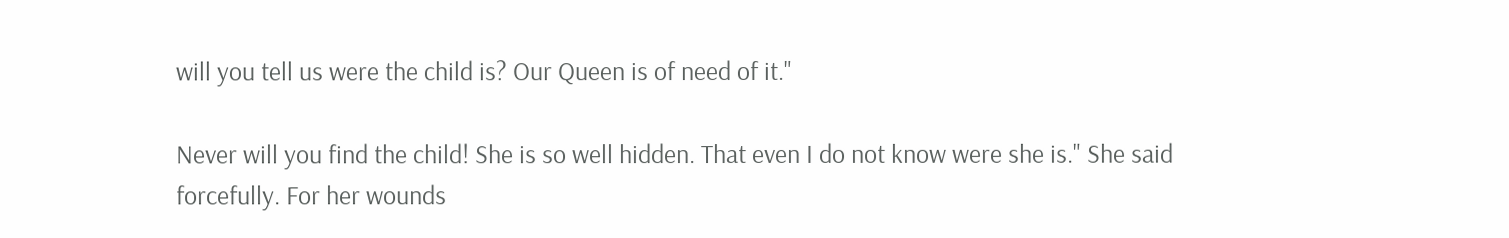will you tell us were the child is? Our Queen is of need of it."

Never will you find the child! She is so well hidden. That even I do not know were she is." She said forcefully. For her wounds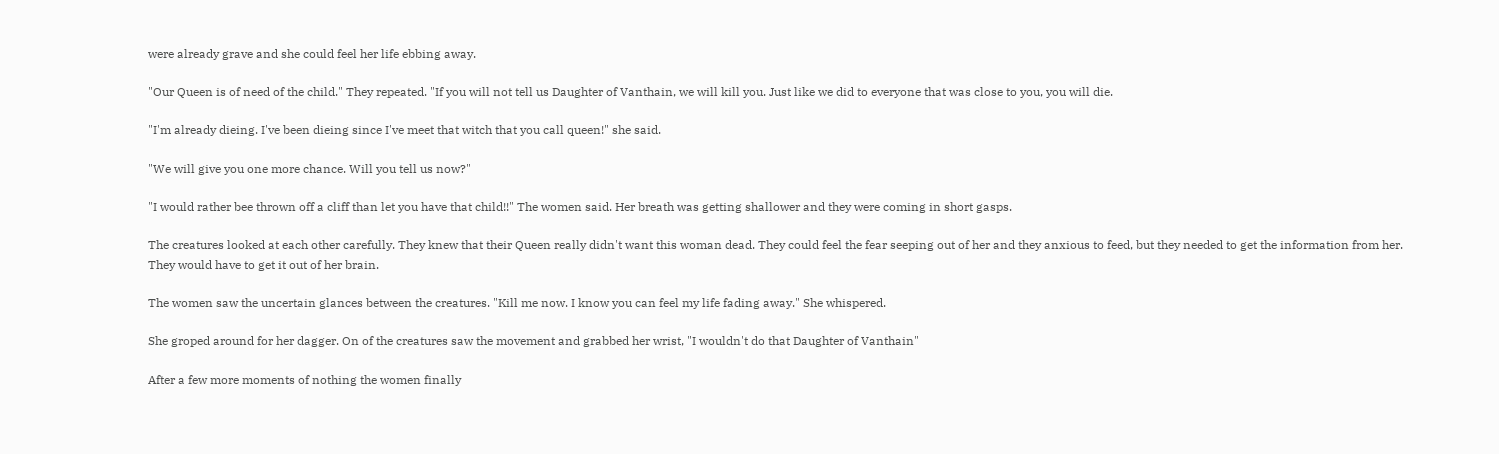were already grave and she could feel her life ebbing away.

"Our Queen is of need of the child." They repeated. "If you will not tell us Daughter of Vanthain, we will kill you. Just like we did to everyone that was close to you, you will die.

"I'm already dieing. I've been dieing since I've meet that witch that you call queen!" she said.

"We will give you one more chance. Will you tell us now?"

"I would rather bee thrown off a cliff than let you have that child!!" The women said. Her breath was getting shallower and they were coming in short gasps.

The creatures looked at each other carefully. They knew that their Queen really didn't want this woman dead. They could feel the fear seeping out of her and they anxious to feed, but they needed to get the information from her. They would have to get it out of her brain.

The women saw the uncertain glances between the creatures. "Kill me now. I know you can feel my life fading away." She whispered.

She groped around for her dagger. On of the creatures saw the movement and grabbed her wrist, "I wouldn't do that Daughter of Vanthain"

After a few more moments of nothing the women finally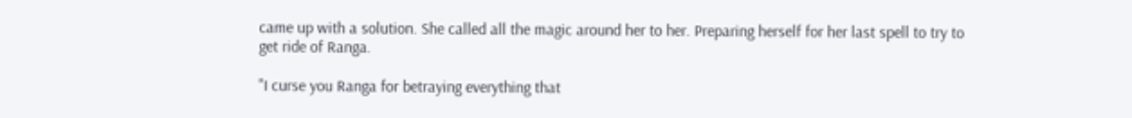came up with a solution. She called all the magic around her to her. Preparing herself for her last spell to try to get ride of Ranga.

"I curse you Ranga for betraying everything that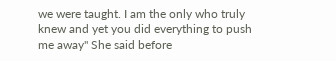we were taught. I am the only who truly knew and yet you did everything to push me away" She said before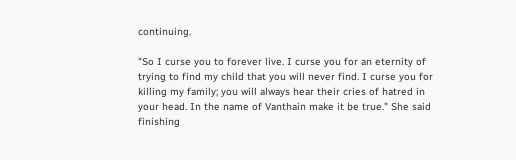continuing.

"So I curse you to forever live. I curse you for an eternity of trying to find my child that you will never find. I curse you for killing my family; you will always hear their cries of hatred in your head. In the name of Vanthain make it be true." She said finishing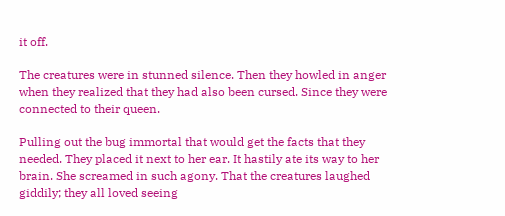it off.

The creatures were in stunned silence. Then they howled in anger when they realized that they had also been cursed. Since they were connected to their queen.

Pulling out the bug immortal that would get the facts that they needed. They placed it next to her ear. It hastily ate its way to her brain. She screamed in such agony. That the creatures laughed giddily; they all loved seeing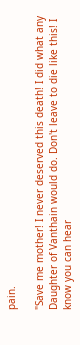pain.

"Save me mother! I never deserved this death! I did what any Daughter of Vanthain would do. Don't leave to die like this! I know you can hear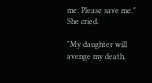me. Please save me." She cried.

"My daughter will avenge my death,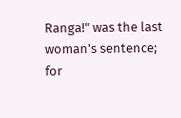Ranga!" was the last woman's sentence; for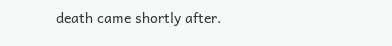death came shortly after.